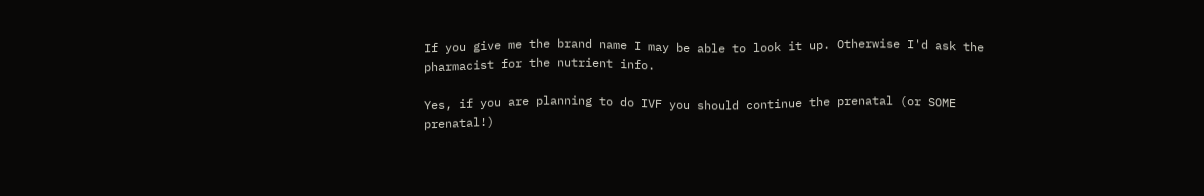If you give me the brand name I may be able to look it up. Otherwise I'd ask the pharmacist for the nutrient info.

Yes, if you are planning to do IVF you should continue the prenatal (or SOME prenatal!)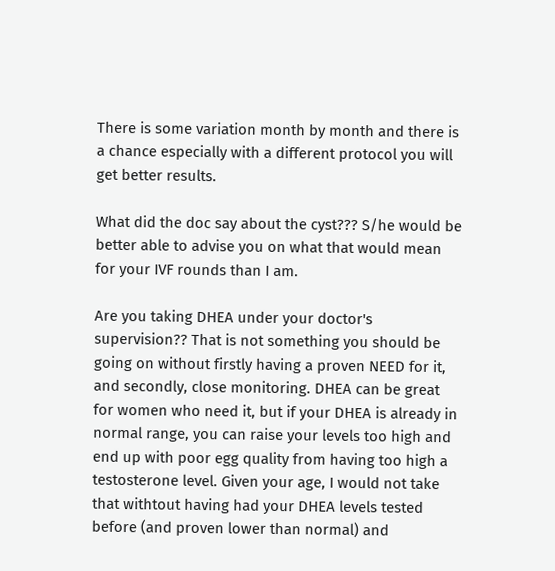There is some variation month by month and there is a chance especially with a different protocol you will get better results.

What did the doc say about the cyst??? S/he would be better able to advise you on what that would mean for your IVF rounds than I am.

Are you taking DHEA under your doctor's supervision?? That is not something you should be going on without firstly having a proven NEED for it, and secondly, close monitoring. DHEA can be great for women who need it, but if your DHEA is already in normal range, you can raise your levels too high and end up with poor egg quality from having too high a testosterone level. Given your age, I would not take that withtout having had your DHEA levels tested before (and proven lower than normal) and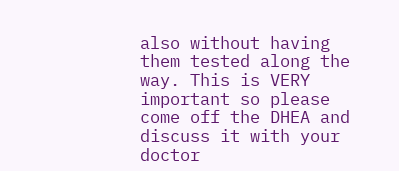also without having them tested along the way. This is VERY important so please come off the DHEA and discuss it with your doctor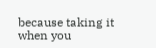because taking it when you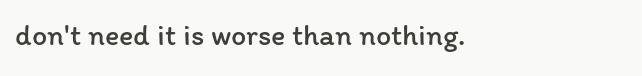don't need it is worse than nothing.